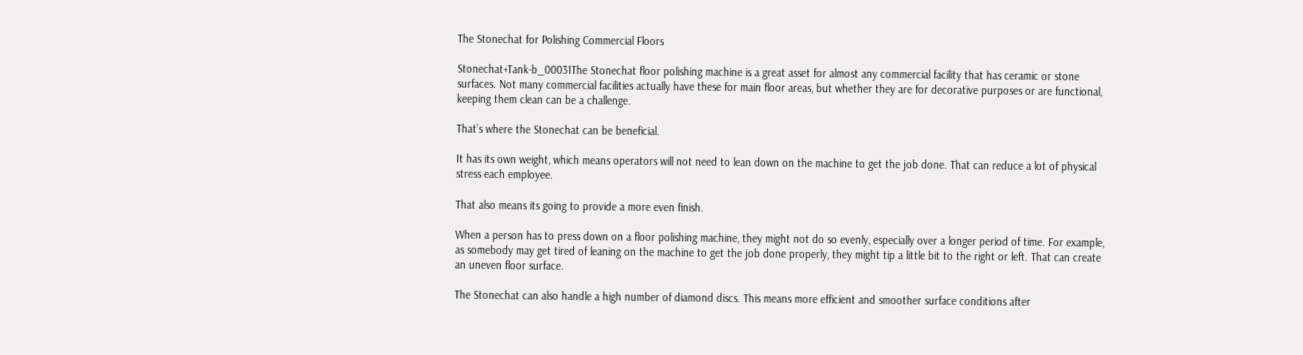The Stonechat for Polishing Commercial Floors

Stonechat+Tank-b_00031The Stonechat floor polishing machine is a great asset for almost any commercial facility that has ceramic or stone surfaces. Not many commercial facilities actually have these for main floor areas, but whether they are for decorative purposes or are functional, keeping them clean can be a challenge.

That’s where the Stonechat can be beneficial.

It has its own weight, which means operators will not need to lean down on the machine to get the job done. That can reduce a lot of physical stress each employee.

That also means its going to provide a more even finish.

When a person has to press down on a floor polishing machine, they might not do so evenly, especially over a longer period of time. For example, as somebody may get tired of leaning on the machine to get the job done properly, they might tip a little bit to the right or left. That can create an uneven floor surface.

The Stonechat can also handle a high number of diamond discs. This means more efficient and smoother surface conditions after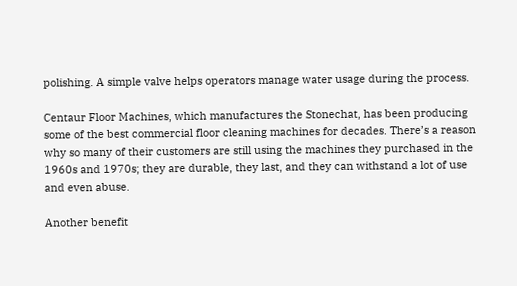polishing. A simple valve helps operators manage water usage during the process.

Centaur Floor Machines, which manufactures the Stonechat, has been producing some of the best commercial floor cleaning machines for decades. There’s a reason why so many of their customers are still using the machines they purchased in the 1960s and 1970s; they are durable, they last, and they can withstand a lot of use and even abuse.

Another benefit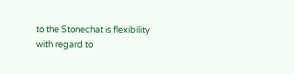to the Stonechat is flexibility with regard to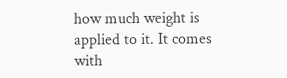how much weight is applied to it. It comes with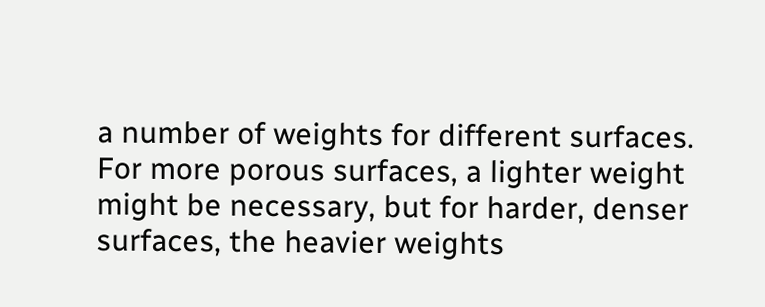a number of weights for different surfaces. For more porous surfaces, a lighter weight might be necessary, but for harder, denser surfaces, the heavier weights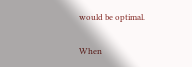would be optimal.

When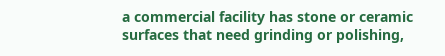a commercial facility has stone or ceramic surfaces that need grinding or polishing,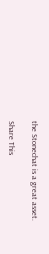the Stonechat is a great asset.

Share This